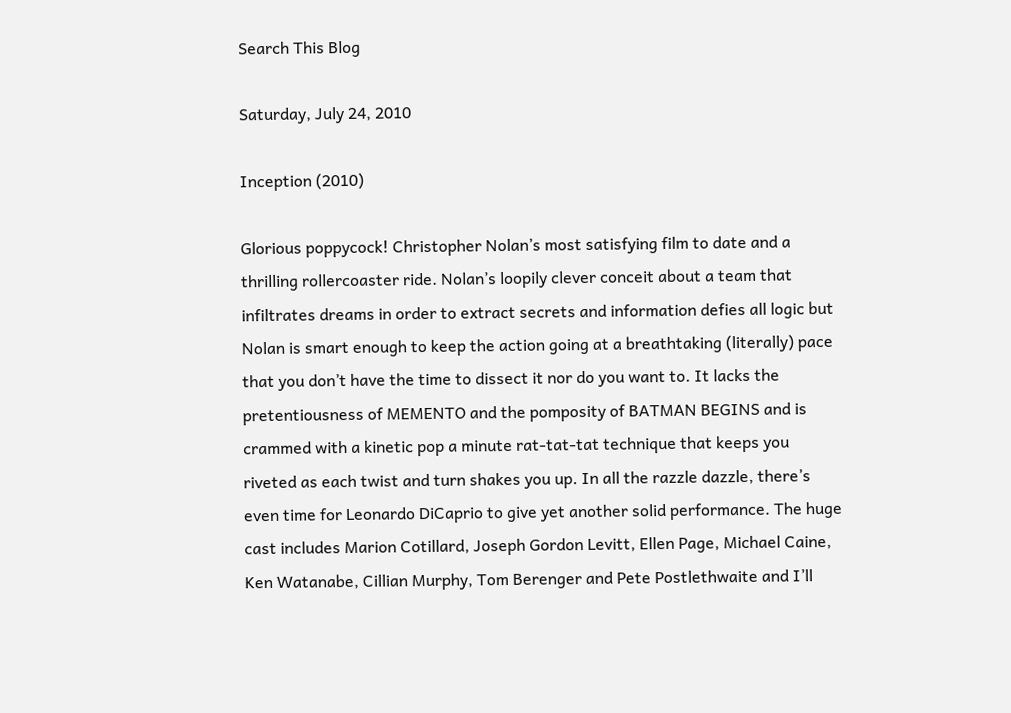Search This Blog

Saturday, July 24, 2010

Inception (2010)

Glorious poppycock! Christopher Nolan’s most satisfying film to date and a thrilling rollercoaster ride. Nolan’s loopily clever conceit about a team that infiltrates dreams in order to extract secrets and information defies all logic but Nolan is smart enough to keep the action going at a breathtaking (literally) pace that you don’t have the time to dissect it nor do you want to. It lacks the pretentiousness of MEMENTO and the pomposity of BATMAN BEGINS and is crammed with a kinetic pop a minute rat-tat-tat technique that keeps you riveted as each twist and turn shakes you up. In all the razzle dazzle, there’s even time for Leonardo DiCaprio to give yet another solid performance. The huge cast includes Marion Cotillard, Joseph Gordon Levitt, Ellen Page, Michael Caine, Ken Watanabe, Cillian Murphy, Tom Berenger and Pete Postlethwaite and I’ll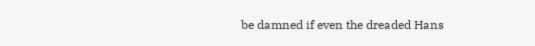be damned if even the dreaded Hans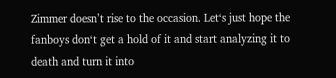Zimmer doesn’t rise to the occasion. Let‘s just hope the fanboys don‘t get a hold of it and start analyzing it to death and turn it into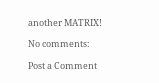another MATRIX!

No comments:

Post a Comment